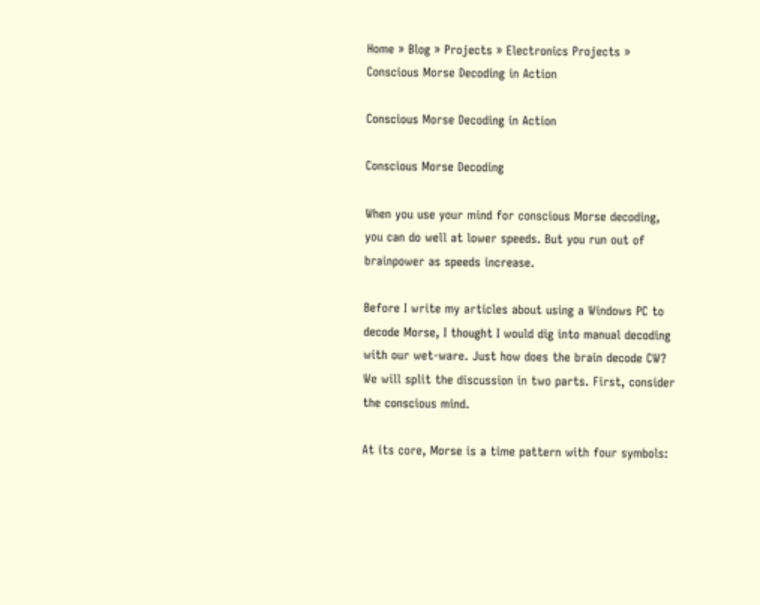Home » Blog » Projects » Electronics Projects » Conscious Morse Decoding in Action

Conscious Morse Decoding in Action

Conscious Morse Decoding

When you use your mind for conscious Morse decoding, you can do well at lower speeds. But you run out of brainpower as speeds increase.

Before I write my articles about using a Windows PC to decode Morse, I thought I would dig into manual decoding with our wet-ware. Just how does the brain decode CW? We will split the discussion in two parts. First, consider the conscious mind.

At its core, Morse is a time pattern with four symbols: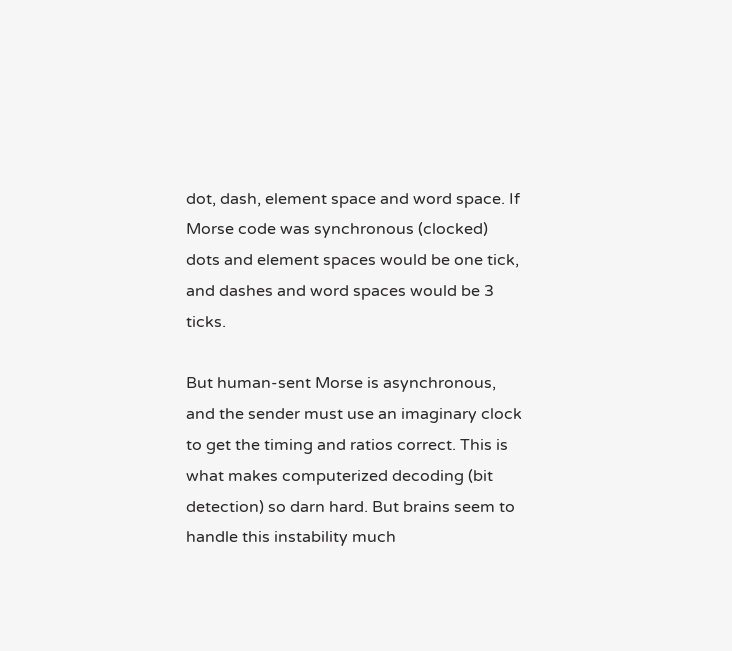dot, dash, element space and word space. If Morse code was synchronous (clocked) dots and element spaces would be one tick, and dashes and word spaces would be 3 ticks.

But human-sent Morse is asynchronous, and the sender must use an imaginary clock to get the timing and ratios correct. This is what makes computerized decoding (bit detection) so darn hard. But brains seem to handle this instability much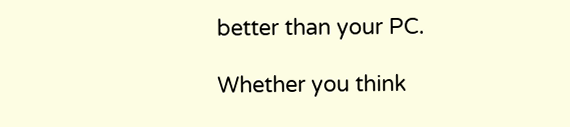better than your PC.

Whether you think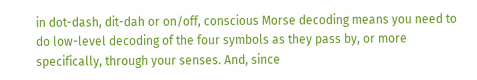in dot-dash, dit-dah or on/off, conscious Morse decoding means you need to do low-level decoding of the four symbols as they pass by, or more specifically, through your senses. And, since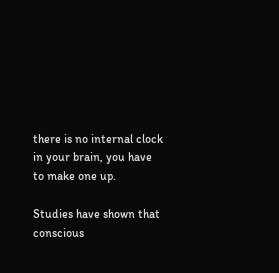there is no internal clock in your brain, you have to make one up.

Studies have shown that conscious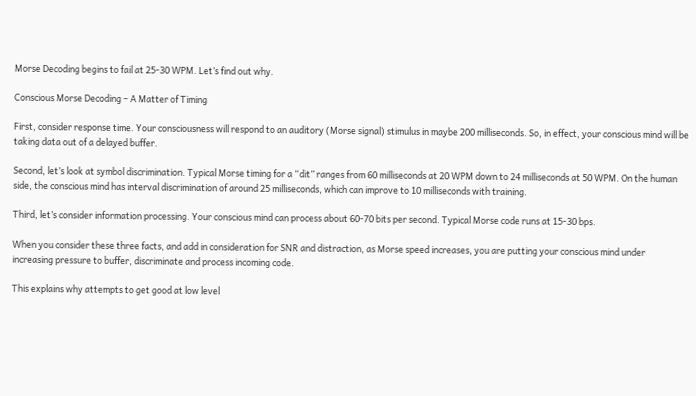Morse Decoding begins to fail at 25-30 WPM. Let’s find out why.

Conscious Morse Decoding – A Matter of Timing

First, consider response time. Your consciousness will respond to an auditory (Morse signal) stimulus in maybe 200 milliseconds. So, in effect, your conscious mind will be taking data out of a delayed buffer.

Second, let’s look at symbol discrimination. Typical Morse timing for a “dit” ranges from 60 milliseconds at 20 WPM down to 24 milliseconds at 50 WPM. On the human side, the conscious mind has interval discrimination of around 25 milliseconds, which can improve to 10 milliseconds with training.

Third, let’s consider information processing. Your conscious mind can process about 60-70 bits per second. Typical Morse code runs at 15-30 bps.

When you consider these three facts, and add in consideration for SNR and distraction, as Morse speed increases, you are putting your conscious mind under increasing pressure to buffer, discriminate and process incoming code.

This explains why attempts to get good at low level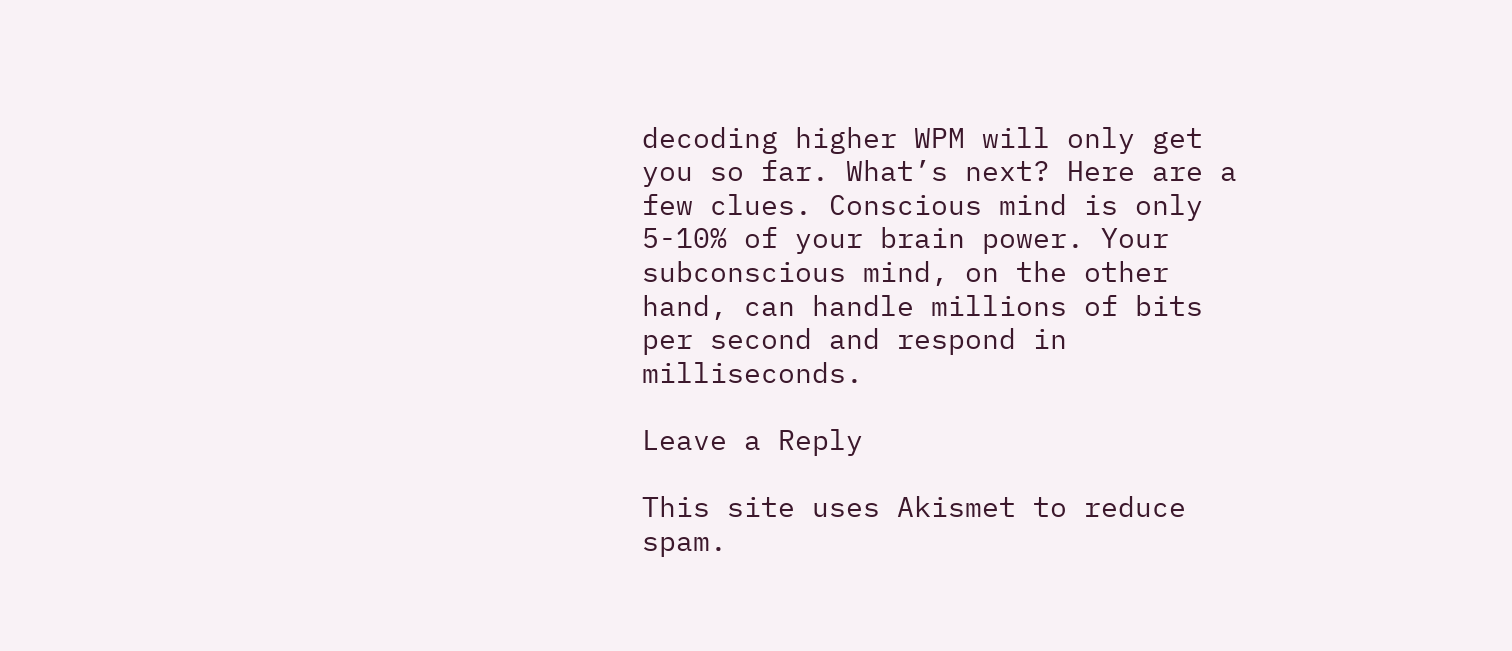decoding higher WPM will only get you so far. What’s next? Here are a few clues. Conscious mind is only 5-10% of your brain power. Your subconscious mind, on the other hand, can handle millions of bits per second and respond in milliseconds.

Leave a Reply

This site uses Akismet to reduce spam.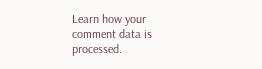Learn how your comment data is processed.